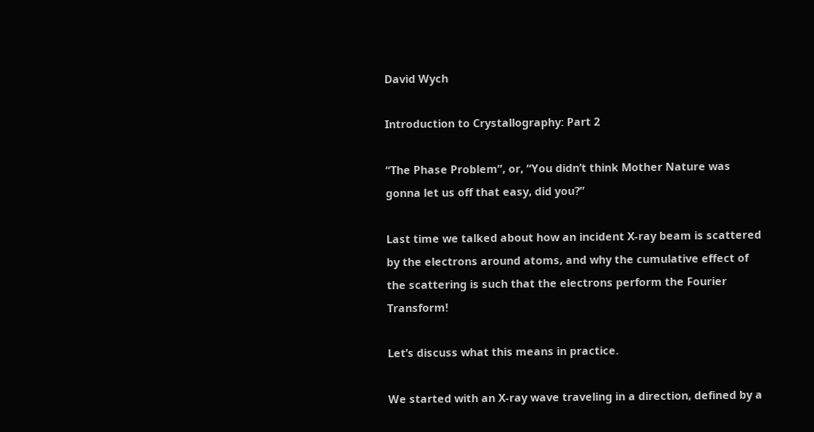David Wych

Introduction to Crystallography: Part 2

“The Phase Problem”, or, “You didn’t think Mother Nature was gonna let us off that easy, did you?”

Last time we talked about how an incident X-ray beam is scattered by the electrons around atoms, and why the cumulative effect of the scattering is such that the electrons perform the Fourier Transform!

Let’s discuss what this means in practice.

We started with an X-ray wave traveling in a direction, defined by a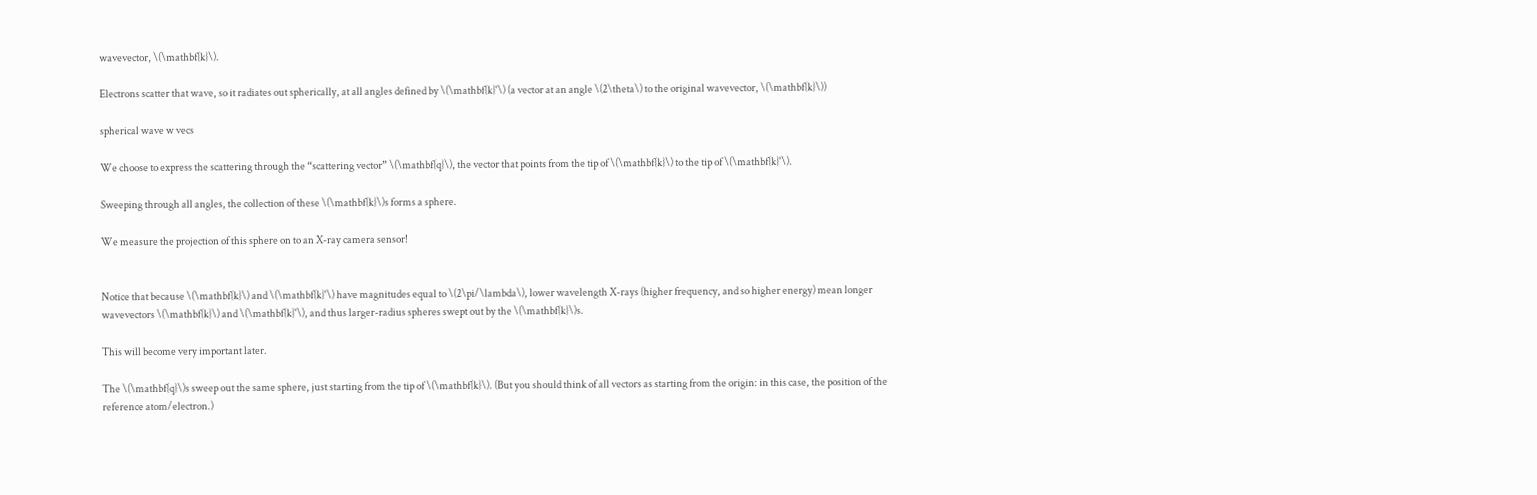wavevector, \(\mathbf{k}\).

Electrons scatter that wave, so it radiates out spherically, at all angles defined by \(\mathbf{k}'\) (a vector at an angle \(2\theta\) to the original wavevector, \(\mathbf{k}\))

spherical wave w vecs

We choose to express the scattering through the “scattering vector” \(\mathbf{q}\), the vector that points from the tip of \(\mathbf{k}\) to the tip of \(\mathbf{k}'\).

Sweeping through all angles, the collection of these \(\mathbf{k}\)s forms a sphere.

We measure the projection of this sphere on to an X-ray camera sensor!


Notice that because \(\mathbf{k}\) and \(\mathbf{k}'\) have magnitudes equal to \(2\pi/\lambda\), lower wavelength X-rays (higher frequency, and so higher energy) mean longer wavevectors \(\mathbf{k}\) and \(\mathbf{k}'\), and thus larger-radius spheres swept out by the \(\mathbf{k}\)s.

This will become very important later.

The \(\mathbf{q}\)s sweep out the same sphere, just starting from the tip of \(\mathbf{k}\). (But you should think of all vectors as starting from the origin: in this case, the position of the reference atom/electron.)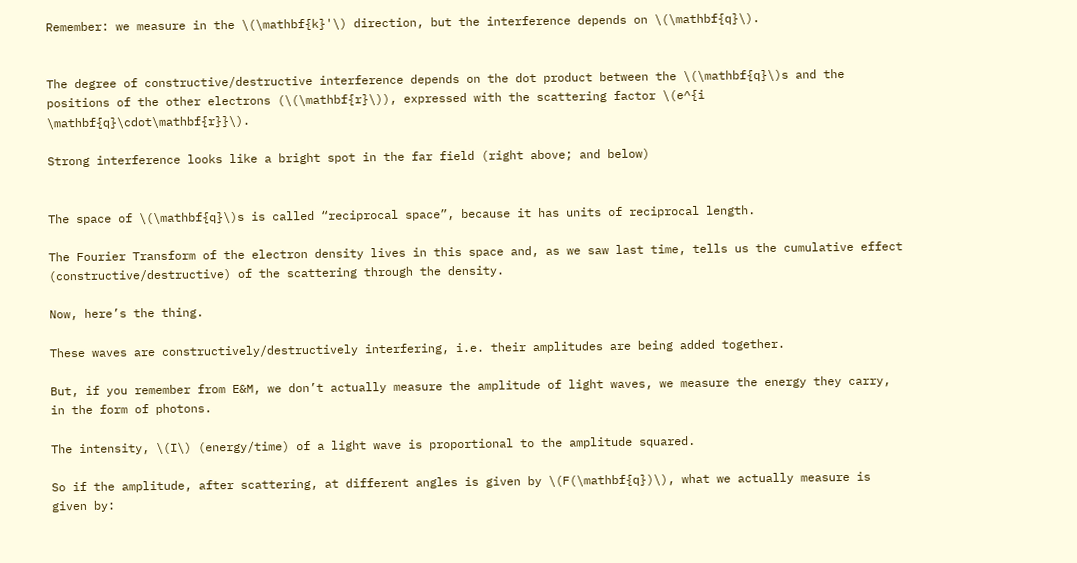Remember: we measure in the \(\mathbf{k}'\) direction, but the interference depends on \(\mathbf{q}\).


The degree of constructive/destructive interference depends on the dot product between the \(\mathbf{q}\)s and the positions of the other electrons (\(\mathbf{r}\)), expressed with the scattering factor \(e^{i \mathbf{q}\cdot\mathbf{r}}\).

Strong interference looks like a bright spot in the far field (right above; and below)


The space of \(\mathbf{q}\)s is called “reciprocal space”, because it has units of reciprocal length.

The Fourier Transform of the electron density lives in this space and, as we saw last time, tells us the cumulative effect (constructive/destructive) of the scattering through the density.

Now, here’s the thing.

These waves are constructively/destructively interfering, i.e. their amplitudes are being added together.

But, if you remember from E&M, we don’t actually measure the amplitude of light waves, we measure the energy they carry, in the form of photons.

The intensity, \(I\) (energy/time) of a light wave is proportional to the amplitude squared.

So if the amplitude, after scattering, at different angles is given by \(F(\mathbf{q})\), what we actually measure is given by: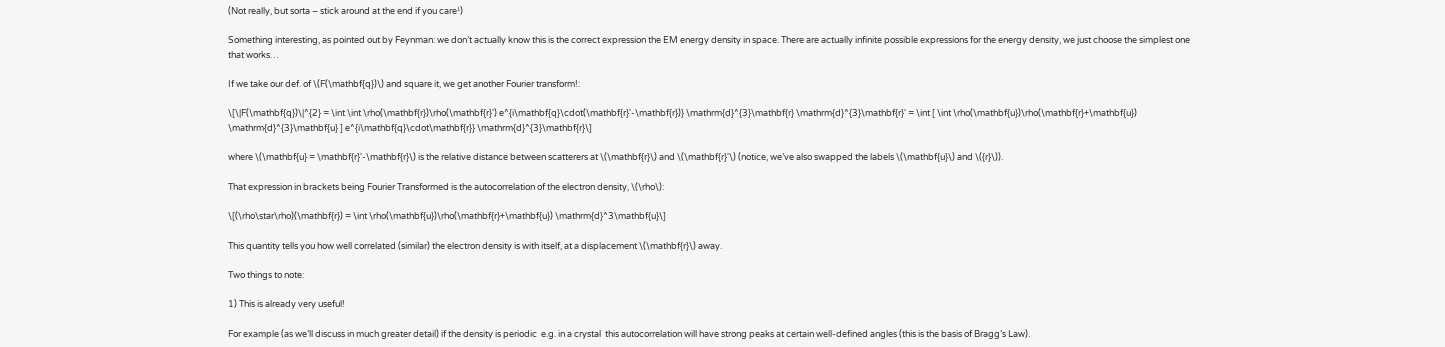(Not really, but sorta – stick around at the end if you care¹)

Something interesting, as pointed out by Feynman: we don’t actually know this is the correct expression the EM energy density in space. There are actually infinite possible expressions for the energy density, we just choose the simplest one that works…

If we take our def. of \(F(\mathbf{q})\) and square it, we get another Fourier transform!:

\[\|F(\mathbf{q})\|^{2} = \int \int \rho(\mathbf{r})\rho(\mathbf{r}') e^{i\mathbf{q}\cdot(\mathbf{r}'-\mathbf{r})} \mathrm{d}^{3}\mathbf{r} \mathrm{d}^{3}\mathbf{r}' = \int [ \int \rho(\mathbf{u})\rho(\mathbf{r}+\mathbf{u}) \mathrm{d}^{3}\mathbf{u} ] e^{i\mathbf{q}\cdot\mathbf{r}} \mathrm{d}^{3}\mathbf{r}\]

where \(\mathbf{u} = \mathbf{r}'-\mathbf{r}\) is the relative distance between scatterers at \(\mathbf{r}\) and \(\mathbf{r}'\) (notice, we’ve also swapped the labels \(\mathbf{u}\) and \({r}\)).

That expression in brackets being Fourier Transformed is the autocorrelation of the electron density, \(\rho\):

\[(\rho\star\rho)(\mathbf{r}) = \int \rho(\mathbf{u})\rho(\mathbf{r}+\mathbf{u}) \mathrm{d}^3\mathbf{u}\]

This quantity tells you how well correlated (similar) the electron density is with itself, at a displacement \(\mathbf{r}\) away.

Two things to note:

1) This is already very useful!

For example (as we’ll discuss in much greater detail) if the density is periodic  e.g. in a crystal  this autocorrelation will have strong peaks at certain well-defined angles (this is the basis of Bragg’s Law).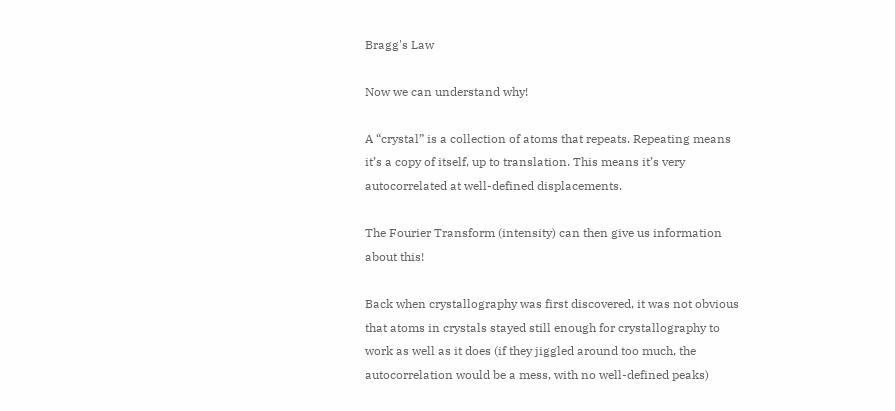Bragg's Law

Now we can understand why!

A “crystal” is a collection of atoms that repeats. Repeating means it’s a copy of itself, up to translation. This means it’s very autocorrelated at well-defined displacements.

The Fourier Transform (intensity) can then give us information about this!

Back when crystallography was first discovered, it was not obvious that atoms in crystals stayed still enough for crystallography to work as well as it does (if they jiggled around too much, the autocorrelation would be a mess, with no well-defined peaks)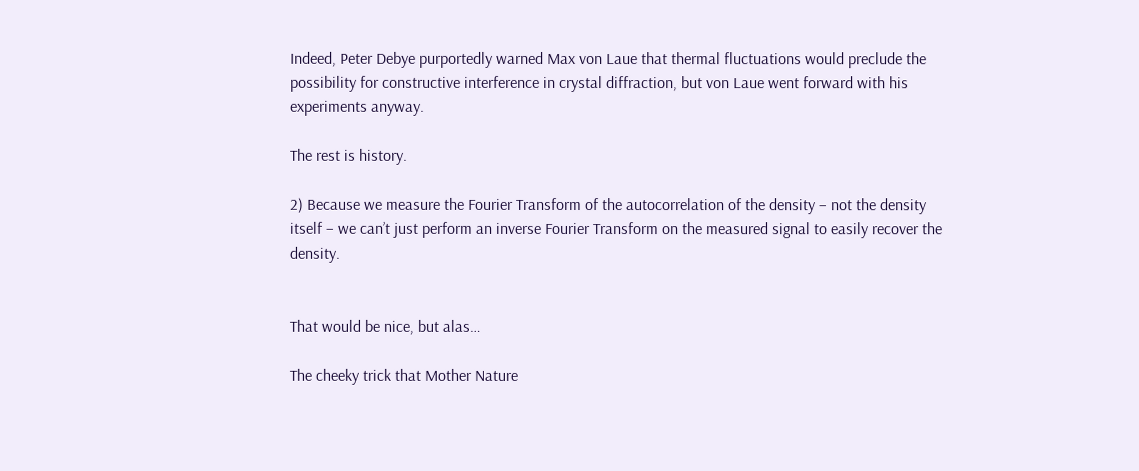Indeed, Peter Debye purportedly warned Max von Laue that thermal fluctuations would preclude the possibility for constructive interference in crystal diffraction, but von Laue went forward with his experiments anyway.

The rest is history.

2) Because we measure the Fourier Transform of the autocorrelation of the density – not the density itself – we can’t just perform an inverse Fourier Transform on the measured signal to easily recover the density.


That would be nice, but alas…

The cheeky trick that Mother Nature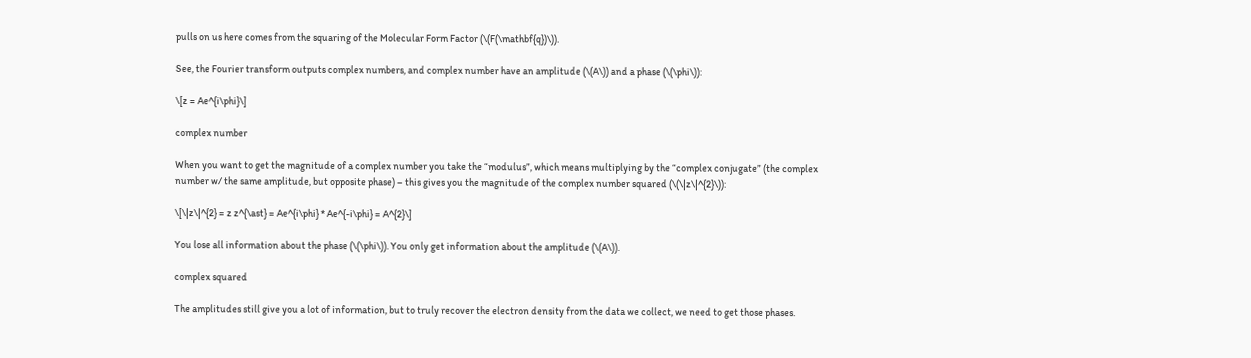pulls on us here comes from the squaring of the Molecular Form Factor (\(F(\mathbf{q})\)).

See, the Fourier transform outputs complex numbers, and complex number have an amplitude (\(A\)) and a phase (\(\phi\)):

\[z = Ae^{i\phi}\]

complex number

When you want to get the magnitude of a complex number you take the “modulus”, which means multiplying by the “complex conjugate” (the complex number w/ the same amplitude, but opposite phase) – this gives you the magnitude of the complex number squared (\(\|z\|^{2}\)):

\[\|z\|^{2} = z z^{\ast} = Ae^{i\phi} * Ae^{-i\phi} = A^{2}\]

You lose all information about the phase (\(\phi\)). You only get information about the amplitude (\(A\)).

complex squared

The amplitudes still give you a lot of information, but to truly recover the electron density from the data we collect, we need to get those phases.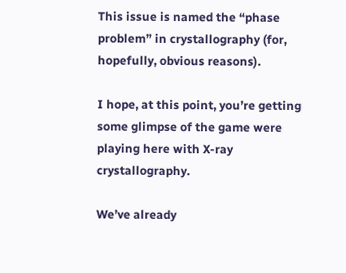This issue is named the “phase problem” in crystallography (for, hopefully, obvious reasons).

I hope, at this point, you’re getting some glimpse of the game were playing here with X-ray crystallography.

We’ve already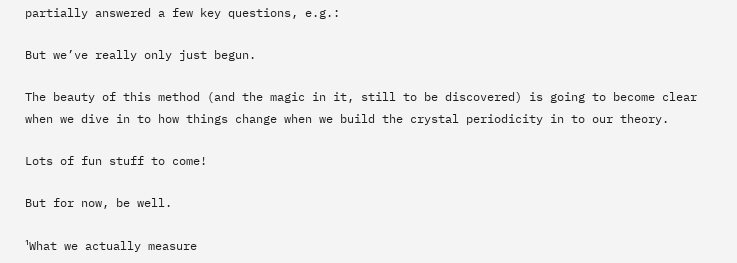partially answered a few key questions, e.g.:

But we’ve really only just begun.

The beauty of this method (and the magic in it, still to be discovered) is going to become clear when we dive in to how things change when we build the crystal periodicity in to our theory.

Lots of fun stuff to come!

But for now, be well.

¹What we actually measure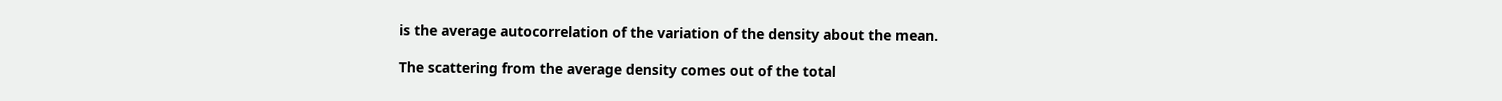is the average autocorrelation of the variation of the density about the mean.

The scattering from the average density comes out of the total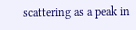scattering as a peak in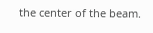the center of the beam.